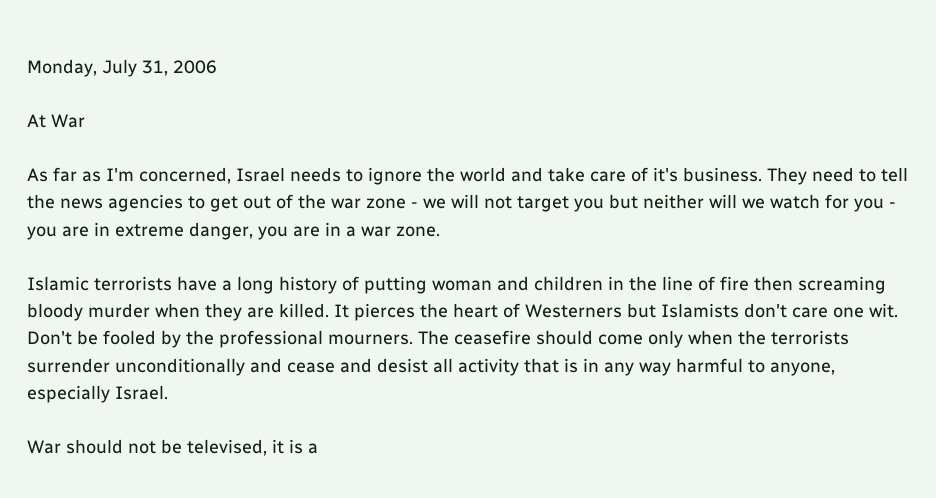Monday, July 31, 2006

At War

As far as I'm concerned, Israel needs to ignore the world and take care of it's business. They need to tell the news agencies to get out of the war zone - we will not target you but neither will we watch for you - you are in extreme danger, you are in a war zone.

Islamic terrorists have a long history of putting woman and children in the line of fire then screaming bloody murder when they are killed. It pierces the heart of Westerners but Islamists don't care one wit. Don't be fooled by the professional mourners. The ceasefire should come only when the terrorists surrender unconditionally and cease and desist all activity that is in any way harmful to anyone, especially Israel.

War should not be televised, it is a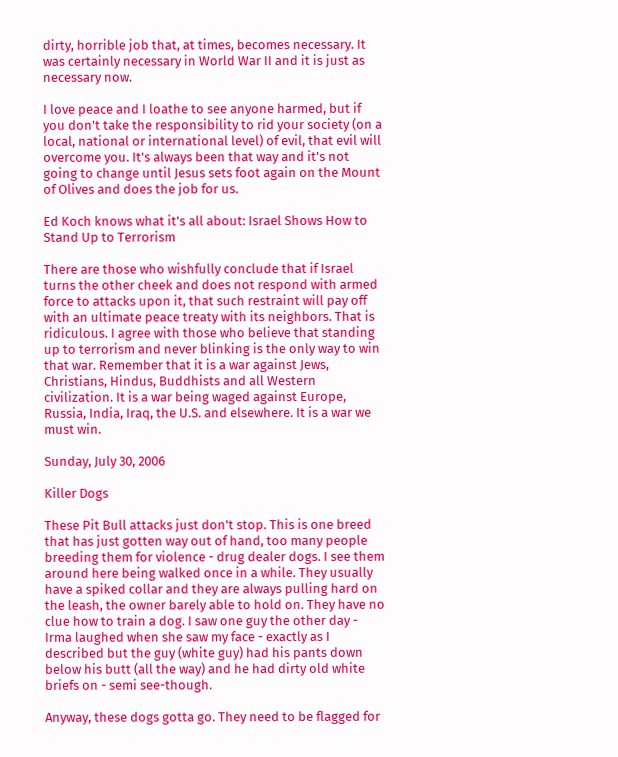dirty, horrible job that, at times, becomes necessary. It was certainly necessary in World War II and it is just as necessary now.

I love peace and I loathe to see anyone harmed, but if you don't take the responsibility to rid your society (on a local, national or international level) of evil, that evil will overcome you. It's always been that way and it's not going to change until Jesus sets foot again on the Mount of Olives and does the job for us.

Ed Koch knows what it's all about: Israel Shows How to Stand Up to Terrorism

There are those who wishfully conclude that if Israel turns the other cheek and does not respond with armed force to attacks upon it, that such restraint will pay off with an ultimate peace treaty with its neighbors. That is ridiculous. I agree with those who believe that standing up to terrorism and never blinking is the only way to win that war. Remember that it is a war against Jews, Christians, Hindus, Buddhists and all Western civilization. It is a war being waged against Europe, Russia, India, Iraq, the U.S. and elsewhere. It is a war we must win.

Sunday, July 30, 2006

Killer Dogs

These Pit Bull attacks just don't stop. This is one breed that has just gotten way out of hand, too many people breeding them for violence - drug dealer dogs. I see them around here being walked once in a while. They usually have a spiked collar and they are always pulling hard on the leash, the owner barely able to hold on. They have no clue how to train a dog. I saw one guy the other day - Irma laughed when she saw my face - exactly as I described but the guy (white guy) had his pants down below his butt (all the way) and he had dirty old white briefs on - semi see-though.

Anyway, these dogs gotta go. They need to be flagged for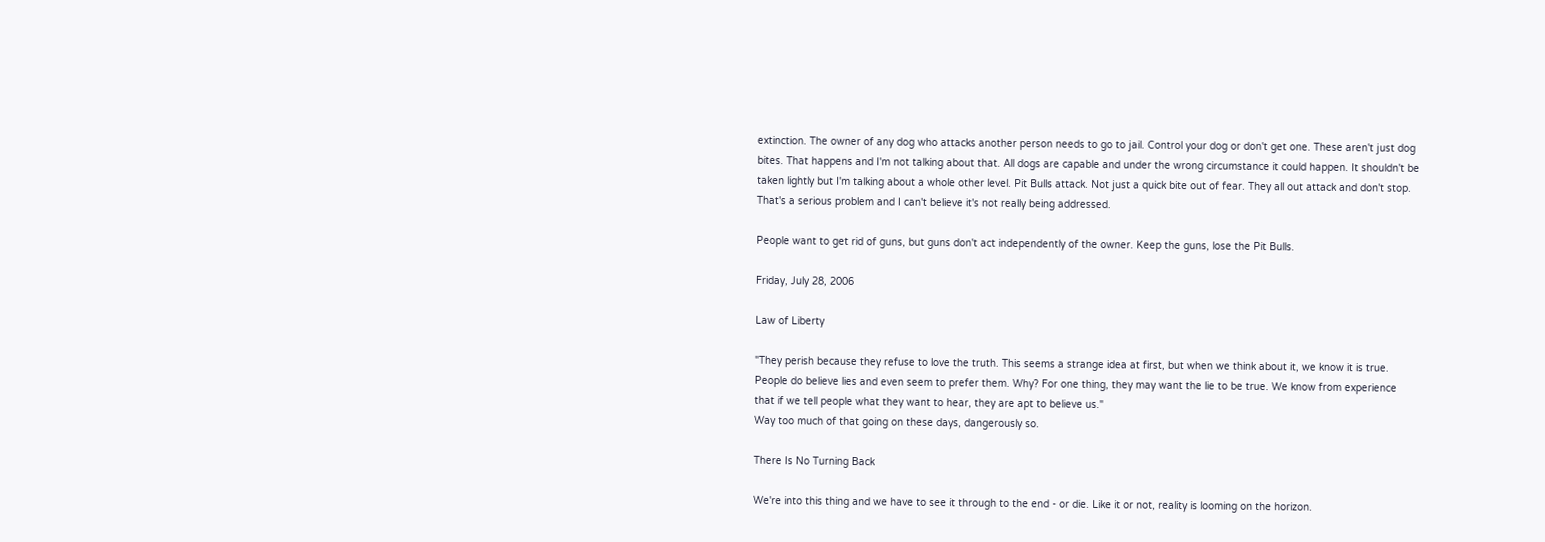extinction. The owner of any dog who attacks another person needs to go to jail. Control your dog or don't get one. These aren't just dog bites. That happens and I'm not talking about that. All dogs are capable and under the wrong circumstance it could happen. It shouldn't be taken lightly but I'm talking about a whole other level. Pit Bulls attack. Not just a quick bite out of fear. They all out attack and don't stop. That's a serious problem and I can't believe it's not really being addressed.

People want to get rid of guns, but guns don't act independently of the owner. Keep the guns, lose the Pit Bulls.

Friday, July 28, 2006

Law of Liberty

"They perish because they refuse to love the truth. This seems a strange idea at first, but when we think about it, we know it is true. People do believe lies and even seem to prefer them. Why? For one thing, they may want the lie to be true. We know from experience that if we tell people what they want to hear, they are apt to believe us."
Way too much of that going on these days, dangerously so.

There Is No Turning Back

We're into this thing and we have to see it through to the end - or die. Like it or not, reality is looming on the horizon.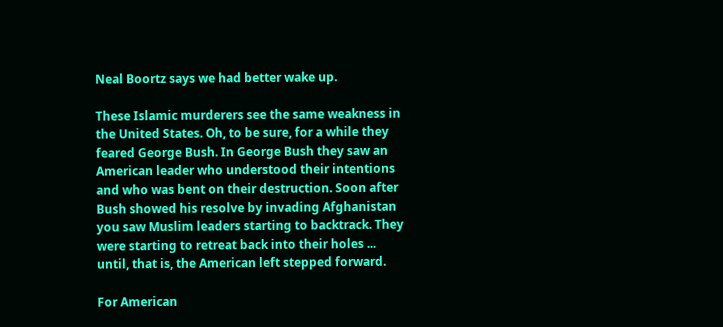Neal Boortz says we had better wake up.

These Islamic murderers see the same weakness in the United States. Oh, to be sure, for a while they feared George Bush. In George Bush they saw an American leader who understood their intentions and who was bent on their destruction. Soon after Bush showed his resolve by invading Afghanistan you saw Muslim leaders starting to backtrack. They were starting to retreat back into their holes ... until, that is, the American left stepped forward.

For American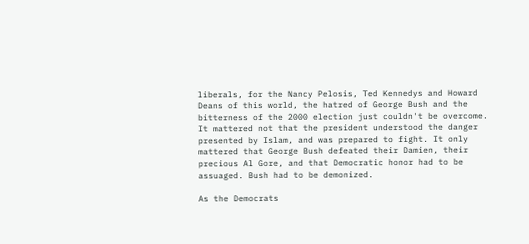liberals, for the Nancy Pelosis, Ted Kennedys and Howard Deans of this world, the hatred of George Bush and the bitterness of the 2000 election just couldn't be overcome. It mattered not that the president understood the danger presented by Islam, and was prepared to fight. It only mattered that George Bush defeated their Damien, their precious Al Gore, and that Democratic honor had to be assuaged. Bush had to be demonized.

As the Democrats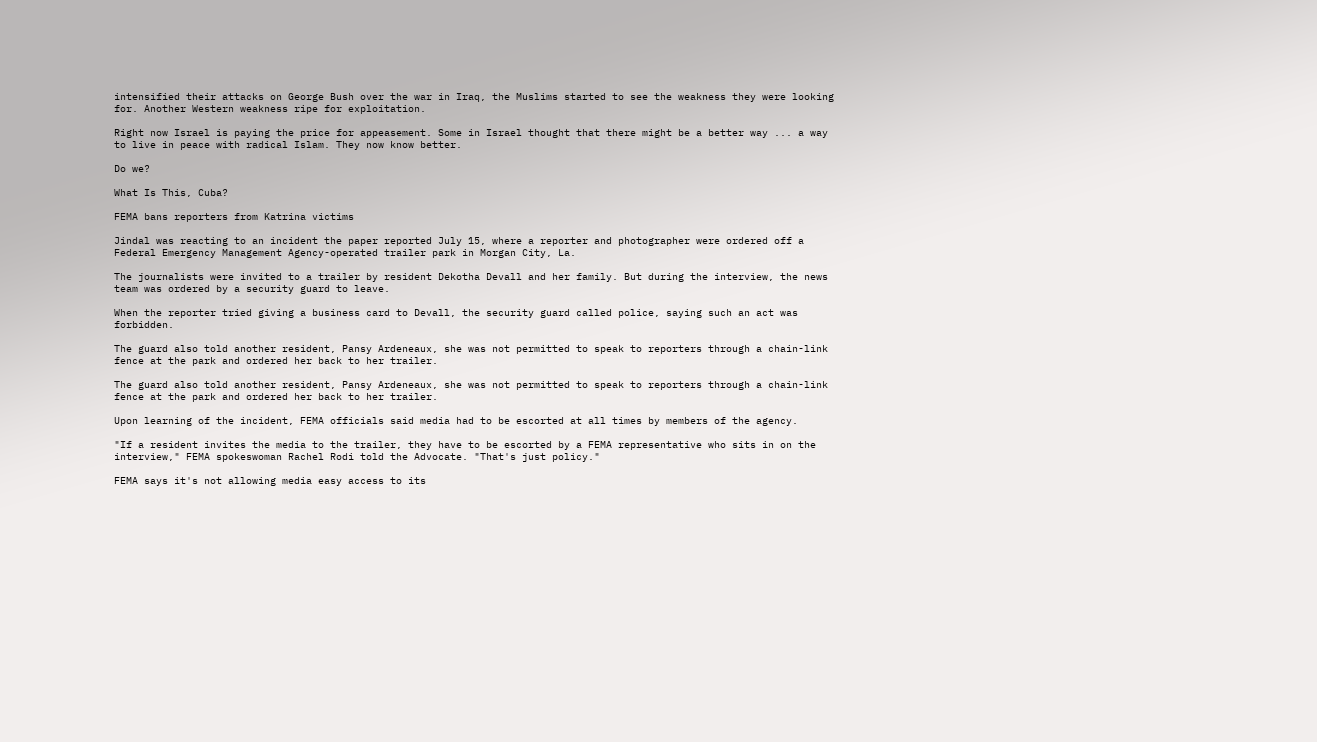intensified their attacks on George Bush over the war in Iraq, the Muslims started to see the weakness they were looking for. Another Western weakness ripe for exploitation.

Right now Israel is paying the price for appeasement. Some in Israel thought that there might be a better way ... a way to live in peace with radical Islam. They now know better.

Do we?

What Is This, Cuba?

FEMA bans reporters from Katrina victims

Jindal was reacting to an incident the paper reported July 15, where a reporter and photographer were ordered off a Federal Emergency Management Agency-operated trailer park in Morgan City, La.

The journalists were invited to a trailer by resident Dekotha Devall and her family. But during the interview, the news team was ordered by a security guard to leave.

When the reporter tried giving a business card to Devall, the security guard called police, saying such an act was forbidden.

The guard also told another resident, Pansy Ardeneaux, she was not permitted to speak to reporters through a chain-link fence at the park and ordered her back to her trailer.

The guard also told another resident, Pansy Ardeneaux, she was not permitted to speak to reporters through a chain-link fence at the park and ordered her back to her trailer.

Upon learning of the incident, FEMA officials said media had to be escorted at all times by members of the agency.

"If a resident invites the media to the trailer, they have to be escorted by a FEMA representative who sits in on the interview," FEMA spokeswoman Rachel Rodi told the Advocate. "That's just policy."

FEMA says it's not allowing media easy access to its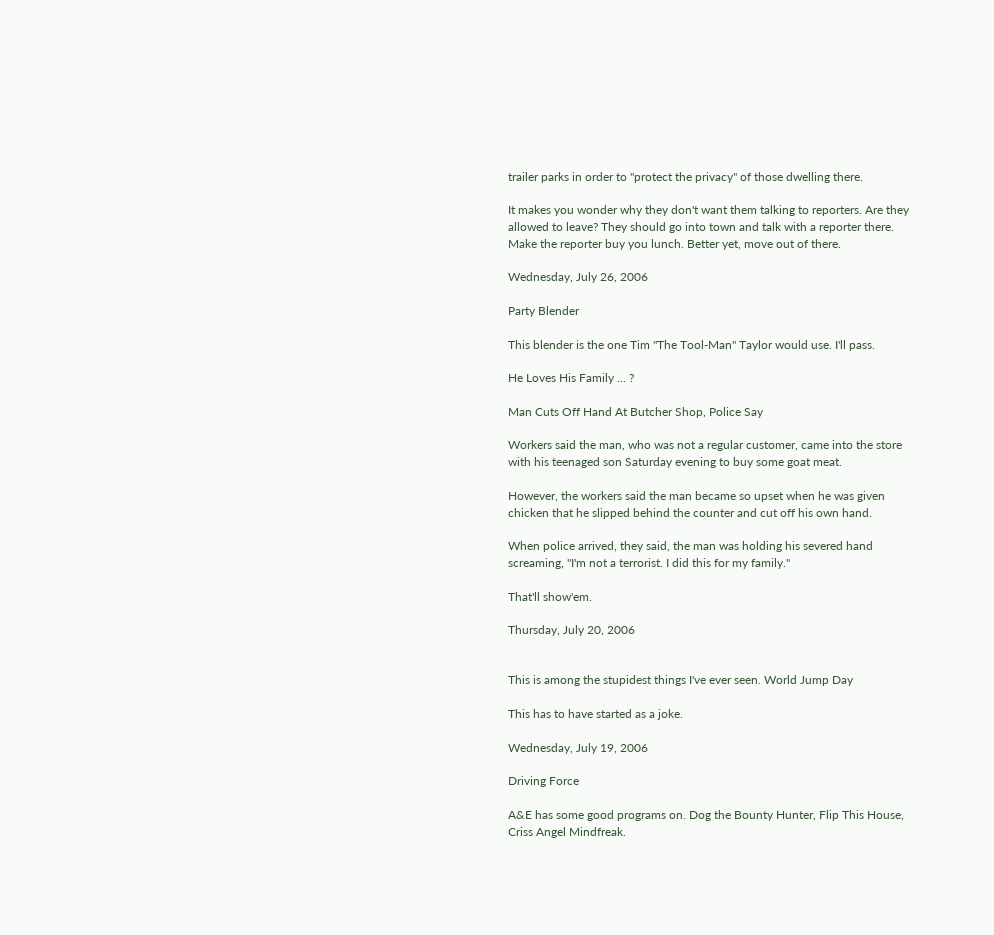trailer parks in order to "protect the privacy" of those dwelling there.

It makes you wonder why they don't want them talking to reporters. Are they allowed to leave? They should go into town and talk with a reporter there. Make the reporter buy you lunch. Better yet, move out of there.

Wednesday, July 26, 2006

Party Blender

This blender is the one Tim "The Tool-Man" Taylor would use. I'll pass.

He Loves His Family ... ?

Man Cuts Off Hand At Butcher Shop, Police Say

Workers said the man, who was not a regular customer, came into the store with his teenaged son Saturday evening to buy some goat meat.

However, the workers said the man became so upset when he was given chicken that he slipped behind the counter and cut off his own hand.

When police arrived, they said, the man was holding his severed hand screaming, "I'm not a terrorist. I did this for my family."

That'll show'em.

Thursday, July 20, 2006


This is among the stupidest things I've ever seen. World Jump Day

This has to have started as a joke.

Wednesday, July 19, 2006

Driving Force

A&E has some good programs on. Dog the Bounty Hunter, Flip This House, Criss Angel Mindfreak.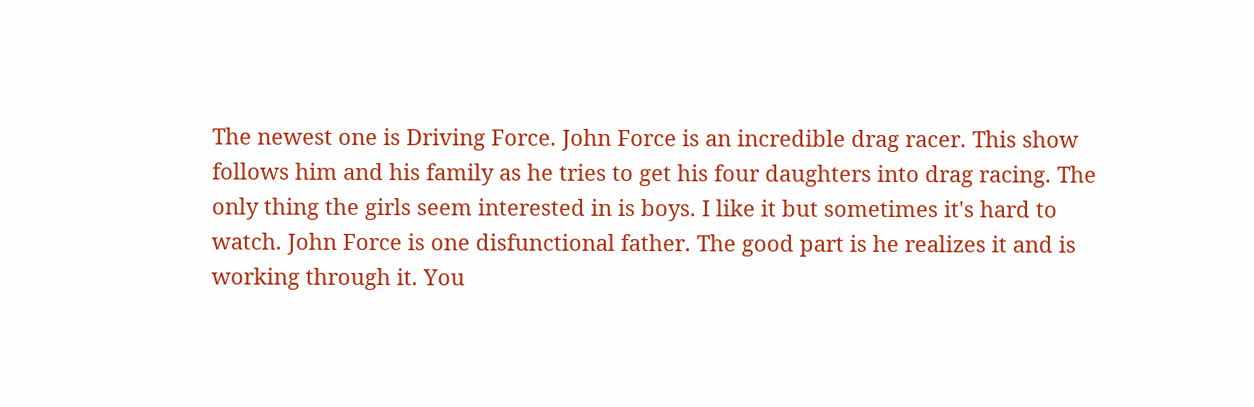The newest one is Driving Force. John Force is an incredible drag racer. This show follows him and his family as he tries to get his four daughters into drag racing. The only thing the girls seem interested in is boys. I like it but sometimes it's hard to watch. John Force is one disfunctional father. The good part is he realizes it and is working through it. You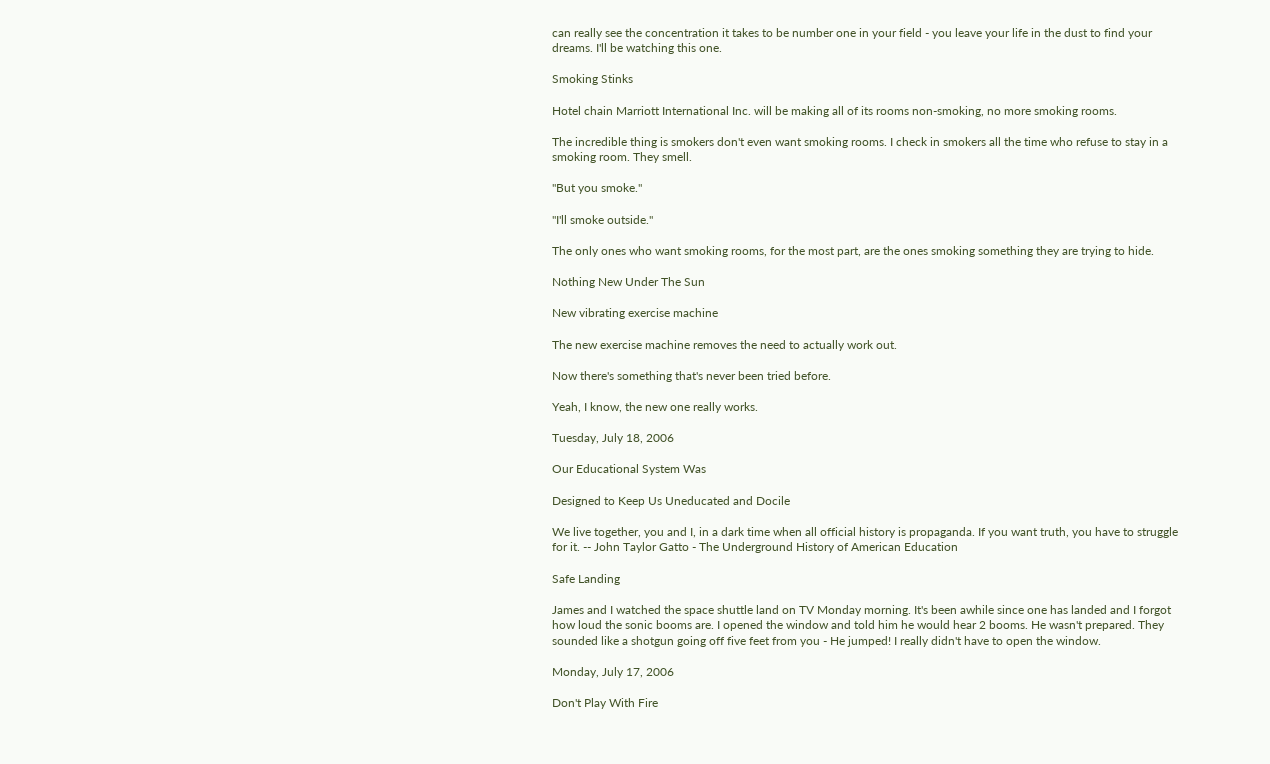can really see the concentration it takes to be number one in your field - you leave your life in the dust to find your dreams. I'll be watching this one.

Smoking Stinks

Hotel chain Marriott International Inc. will be making all of its rooms non-smoking, no more smoking rooms.

The incredible thing is smokers don't even want smoking rooms. I check in smokers all the time who refuse to stay in a smoking room. They smell.

"But you smoke."

"I'll smoke outside."

The only ones who want smoking rooms, for the most part, are the ones smoking something they are trying to hide.

Nothing New Under The Sun

New vibrating exercise machine

The new exercise machine removes the need to actually work out.

Now there's something that's never been tried before.

Yeah, I know, the new one really works.

Tuesday, July 18, 2006

Our Educational System Was

Designed to Keep Us Uneducated and Docile

We live together, you and I, in a dark time when all official history is propaganda. If you want truth, you have to struggle for it. -- John Taylor Gatto - The Underground History of American Education

Safe Landing

James and I watched the space shuttle land on TV Monday morning. It's been awhile since one has landed and I forgot how loud the sonic booms are. I opened the window and told him he would hear 2 booms. He wasn't prepared. They sounded like a shotgun going off five feet from you - He jumped! I really didn't have to open the window.

Monday, July 17, 2006

Don't Play With Fire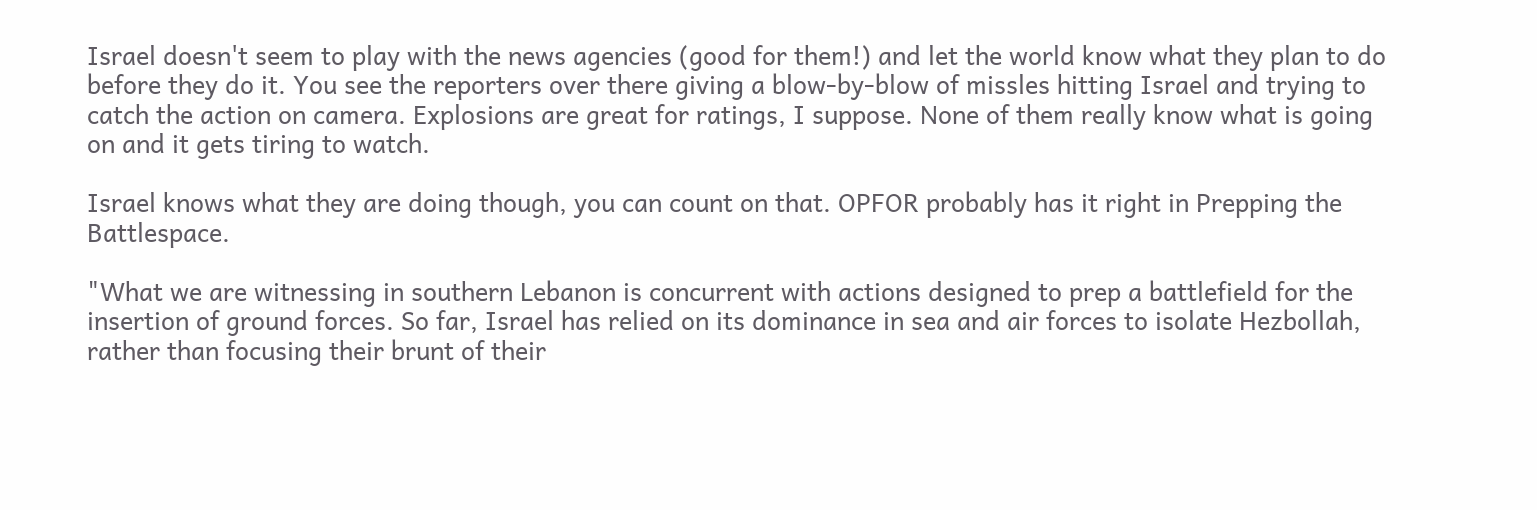Israel doesn't seem to play with the news agencies (good for them!) and let the world know what they plan to do before they do it. You see the reporters over there giving a blow-by-blow of missles hitting Israel and trying to catch the action on camera. Explosions are great for ratings, I suppose. None of them really know what is going on and it gets tiring to watch.

Israel knows what they are doing though, you can count on that. OPFOR probably has it right in Prepping the Battlespace.

"What we are witnessing in southern Lebanon is concurrent with actions designed to prep a battlefield for the insertion of ground forces. So far, Israel has relied on its dominance in sea and air forces to isolate Hezbollah, rather than focusing their brunt of their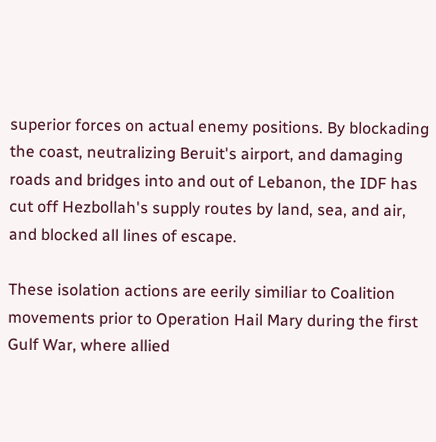superior forces on actual enemy positions. By blockading the coast, neutralizing Beruit's airport, and damaging roads and bridges into and out of Lebanon, the IDF has cut off Hezbollah's supply routes by land, sea, and air, and blocked all lines of escape.

These isolation actions are eerily similiar to Coalition movements prior to Operation Hail Mary during the first Gulf War, where allied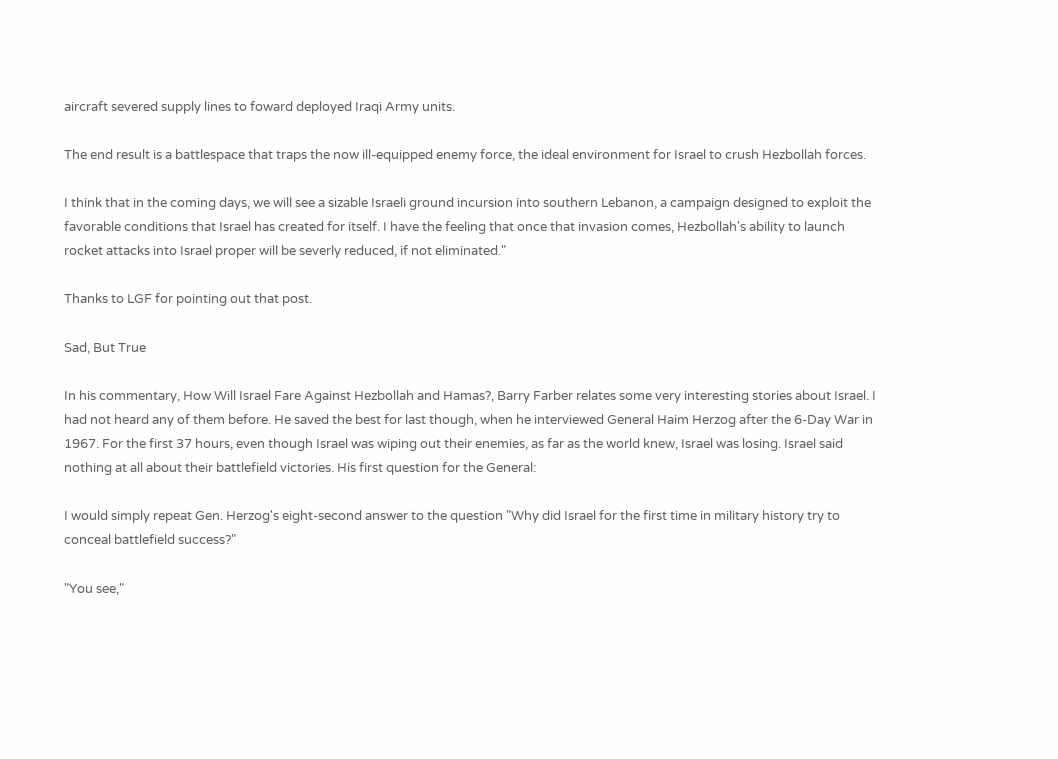aircraft severed supply lines to foward deployed Iraqi Army units.

The end result is a battlespace that traps the now ill-equipped enemy force, the ideal environment for Israel to crush Hezbollah forces.

I think that in the coming days, we will see a sizable Israeli ground incursion into southern Lebanon, a campaign designed to exploit the favorable conditions that Israel has created for itself. I have the feeling that once that invasion comes, Hezbollah's ability to launch rocket attacks into Israel proper will be severly reduced, if not eliminated."

Thanks to LGF for pointing out that post.

Sad, But True

In his commentary, How Will Israel Fare Against Hezbollah and Hamas?, Barry Farber relates some very interesting stories about Israel. I had not heard any of them before. He saved the best for last though, when he interviewed General Haim Herzog after the 6-Day War in 1967. For the first 37 hours, even though Israel was wiping out their enemies, as far as the world knew, Israel was losing. Israel said nothing at all about their battlefield victories. His first question for the General:

I would simply repeat Gen. Herzog's eight-second answer to the question "Why did Israel for the first time in military history try to conceal battlefield success?"

"You see,"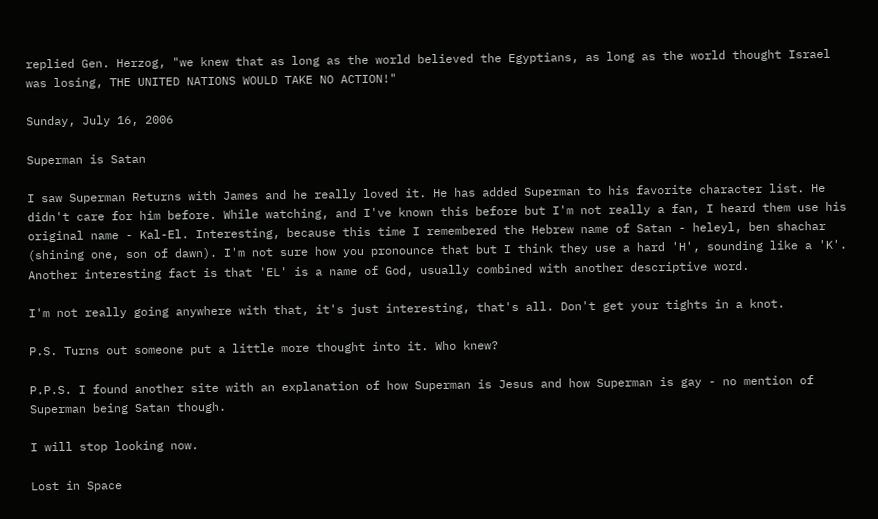replied Gen. Herzog, "we knew that as long as the world believed the Egyptians, as long as the world thought Israel was losing, THE UNITED NATIONS WOULD TAKE NO ACTION!"

Sunday, July 16, 2006

Superman is Satan

I saw Superman Returns with James and he really loved it. He has added Superman to his favorite character list. He didn't care for him before. While watching, and I've known this before but I'm not really a fan, I heard them use his original name - Kal-El. Interesting, because this time I remembered the Hebrew name of Satan - heleyl, ben shachar (shining one, son of dawn). I'm not sure how you pronounce that but I think they use a hard 'H', sounding like a 'K'. Another interesting fact is that 'EL' is a name of God, usually combined with another descriptive word.

I'm not really going anywhere with that, it's just interesting, that's all. Don't get your tights in a knot.

P.S. Turns out someone put a little more thought into it. Who knew?

P.P.S. I found another site with an explanation of how Superman is Jesus and how Superman is gay - no mention of Superman being Satan though.

I will stop looking now.

Lost in Space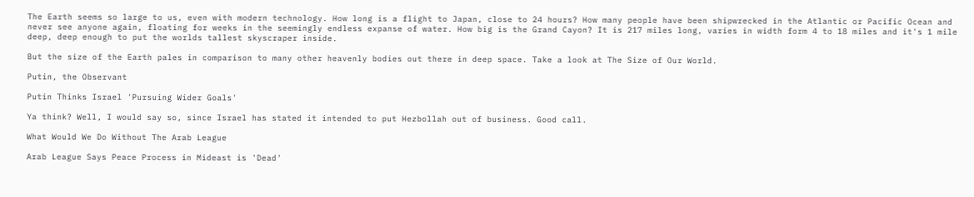The Earth seems so large to us, even with modern technology. How long is a flight to Japan, close to 24 hours? How many people have been shipwrecked in the Atlantic or Pacific Ocean and never see anyone again, floating for weeks in the seemingly endless expanse of water. How big is the Grand Cayon? It is 217 miles long, varies in width form 4 to 18 miles and it's 1 mile deep, deep enough to put the worlds tallest skyscraper inside.

But the size of the Earth pales in comparison to many other heavenly bodies out there in deep space. Take a look at The Size of Our World.

Putin, the Observant

Putin Thinks Israel 'Pursuing Wider Goals'

Ya think? Well, I would say so, since Israel has stated it intended to put Hezbollah out of business. Good call.

What Would We Do Without The Arab League

Arab League Says Peace Process in Mideast is 'Dead'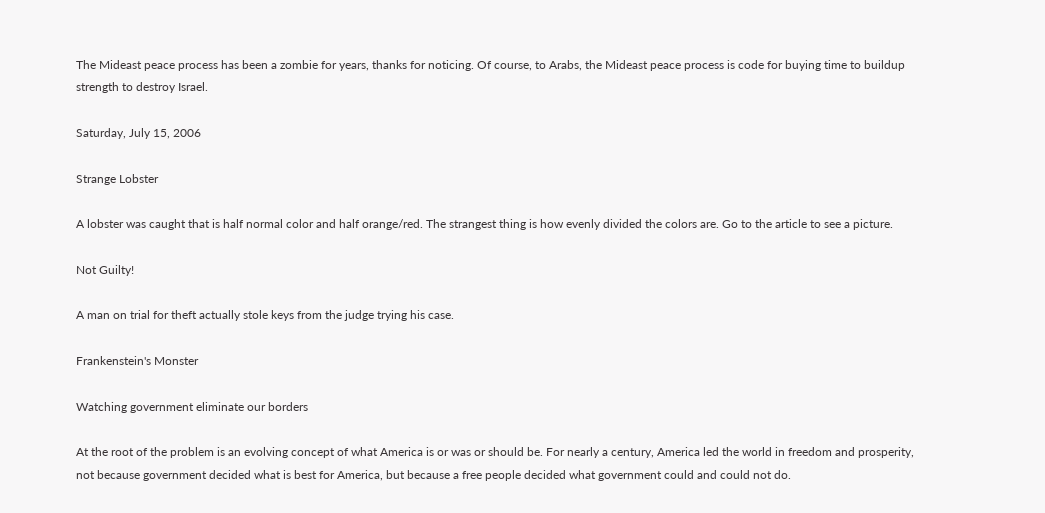The Mideast peace process has been a zombie for years, thanks for noticing. Of course, to Arabs, the Mideast peace process is code for buying time to buildup strength to destroy Israel.

Saturday, July 15, 2006

Strange Lobster

A lobster was caught that is half normal color and half orange/red. The strangest thing is how evenly divided the colors are. Go to the article to see a picture.

Not Guilty!

A man on trial for theft actually stole keys from the judge trying his case.

Frankenstein's Monster

Watching government eliminate our borders

At the root of the problem is an evolving concept of what America is or was or should be. For nearly a century, America led the world in freedom and prosperity, not because government decided what is best for America, but because a free people decided what government could and could not do.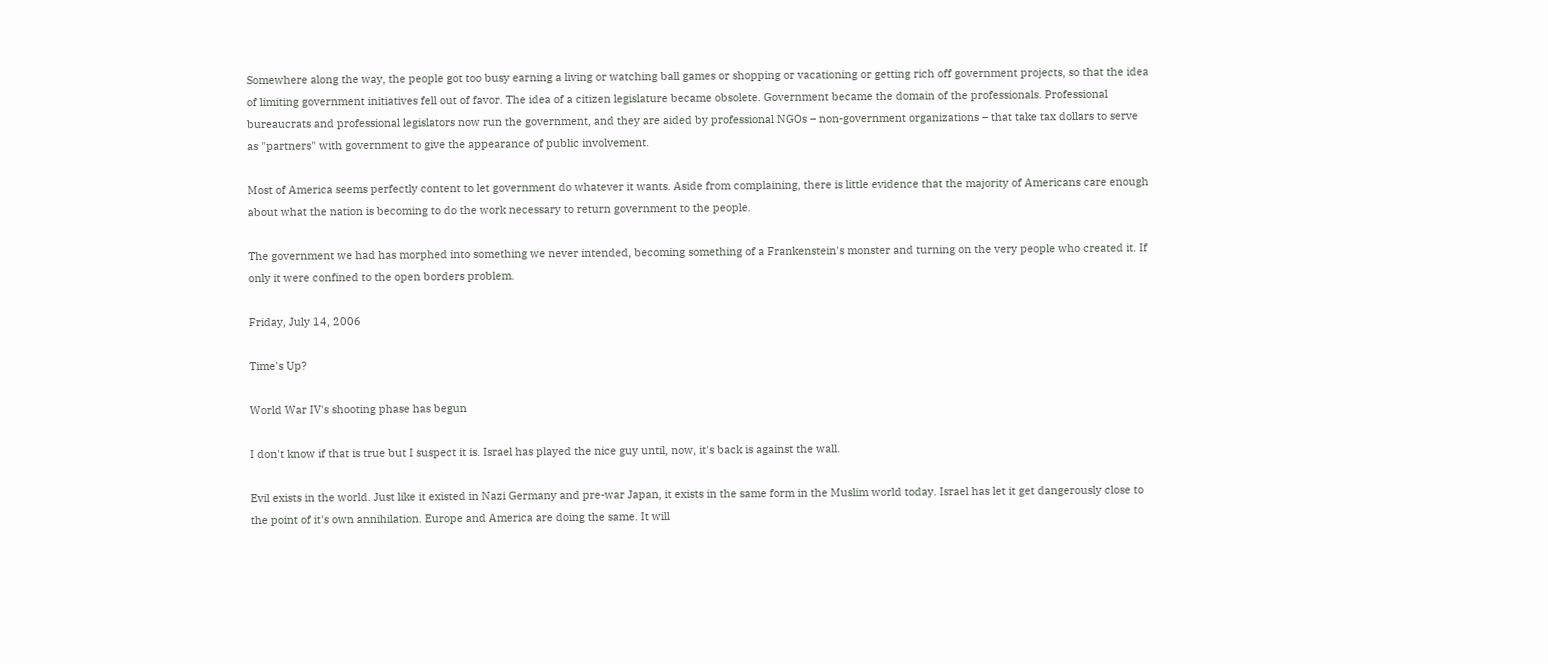Somewhere along the way, the people got too busy earning a living or watching ball games or shopping or vacationing or getting rich off government projects, so that the idea of limiting government initiatives fell out of favor. The idea of a citizen legislature became obsolete. Government became the domain of the professionals. Professional bureaucrats and professional legislators now run the government, and they are aided by professional NGOs – non-government organizations – that take tax dollars to serve as "partners" with government to give the appearance of public involvement.

Most of America seems perfectly content to let government do whatever it wants. Aside from complaining, there is little evidence that the majority of Americans care enough about what the nation is becoming to do the work necessary to return government to the people.

The government we had has morphed into something we never intended, becoming something of a Frankenstein's monster and turning on the very people who created it. If only it were confined to the open borders problem.

Friday, July 14, 2006

Time's Up?

World War IV's shooting phase has begun

I don't know if that is true but I suspect it is. Israel has played the nice guy until, now, it's back is against the wall.

Evil exists in the world. Just like it existed in Nazi Germany and pre-war Japan, it exists in the same form in the Muslim world today. Israel has let it get dangerously close to the point of it's own annihilation. Europe and America are doing the same. It will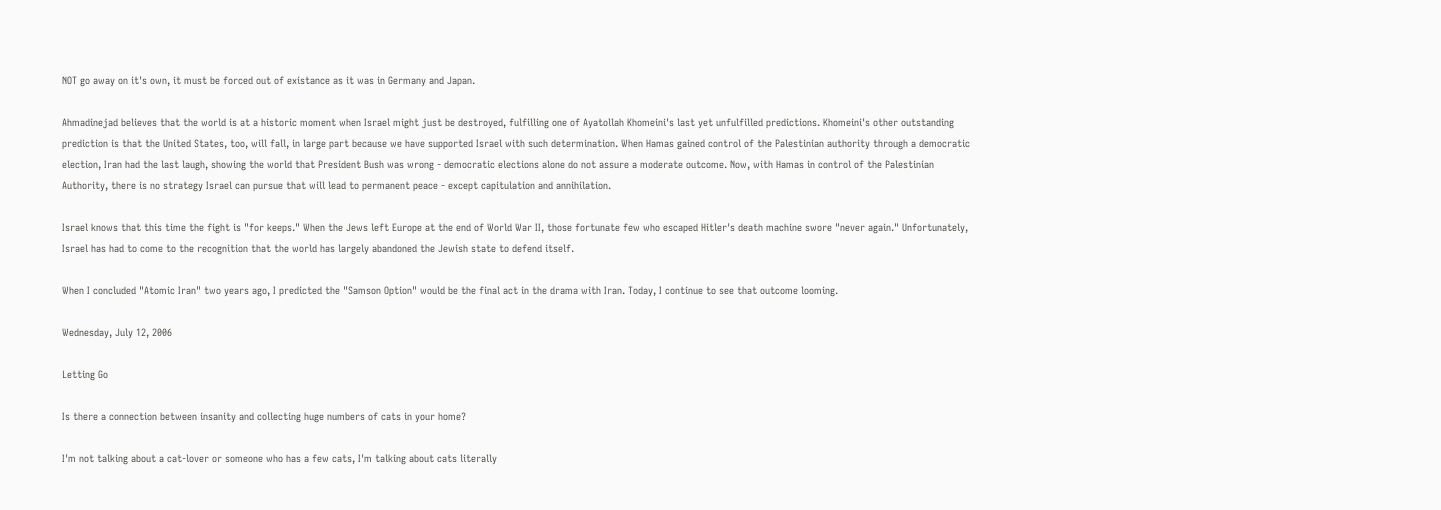NOT go away on it's own, it must be forced out of existance as it was in Germany and Japan.

Ahmadinejad believes that the world is at a historic moment when Israel might just be destroyed, fulfilling one of Ayatollah Khomeini's last yet unfulfilled predictions. Khomeini's other outstanding prediction is that the United States, too, will fall, in large part because we have supported Israel with such determination. When Hamas gained control of the Palestinian authority through a democratic election, Iran had the last laugh, showing the world that President Bush was wrong - democratic elections alone do not assure a moderate outcome. Now, with Hamas in control of the Palestinian Authority, there is no strategy Israel can pursue that will lead to permanent peace - except capitulation and annihilation.

Israel knows that this time the fight is "for keeps." When the Jews left Europe at the end of World War II, those fortunate few who escaped Hitler's death machine swore "never again." Unfortunately, Israel has had to come to the recognition that the world has largely abandoned the Jewish state to defend itself.

When I concluded "Atomic Iran" two years ago, I predicted the "Samson Option" would be the final act in the drama with Iran. Today, I continue to see that outcome looming.

Wednesday, July 12, 2006

Letting Go

Is there a connection between insanity and collecting huge numbers of cats in your home?

I'm not talking about a cat-lover or someone who has a few cats, I'm talking about cats literally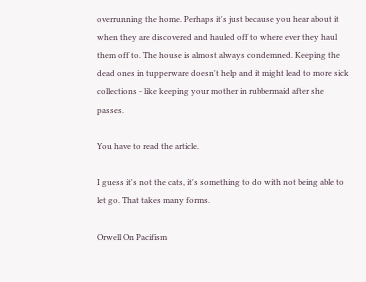overrunning the home. Perhaps it's just because you hear about it when they are discovered and hauled off to where ever they haul them off to. The house is almost always condemned. Keeping the dead ones in tupperware doesn't help and it might lead to more sick collections - like keeping your mother in rubbermaid after she passes.

You have to read the article.

I guess it's not the cats, it's something to do with not being able to let go. That takes many forms.

Orwell On Pacifism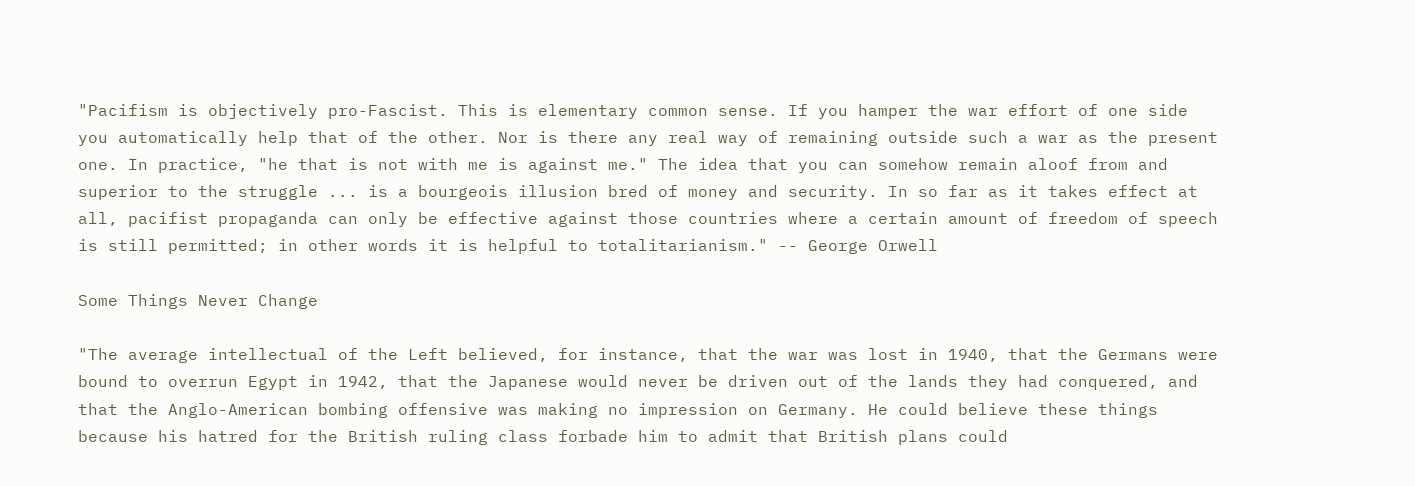"Pacifism is objectively pro-Fascist. This is elementary common sense. If you hamper the war effort of one side you automatically help that of the other. Nor is there any real way of remaining outside such a war as the present one. In practice, "he that is not with me is against me." The idea that you can somehow remain aloof from and superior to the struggle ... is a bourgeois illusion bred of money and security. In so far as it takes effect at all, pacifist propaganda can only be effective against those countries where a certain amount of freedom of speech is still permitted; in other words it is helpful to totalitarianism." -- George Orwell

Some Things Never Change

"The average intellectual of the Left believed, for instance, that the war was lost in 1940, that the Germans were bound to overrun Egypt in 1942, that the Japanese would never be driven out of the lands they had conquered, and that the Anglo-American bombing offensive was making no impression on Germany. He could believe these things because his hatred for the British ruling class forbade him to admit that British plans could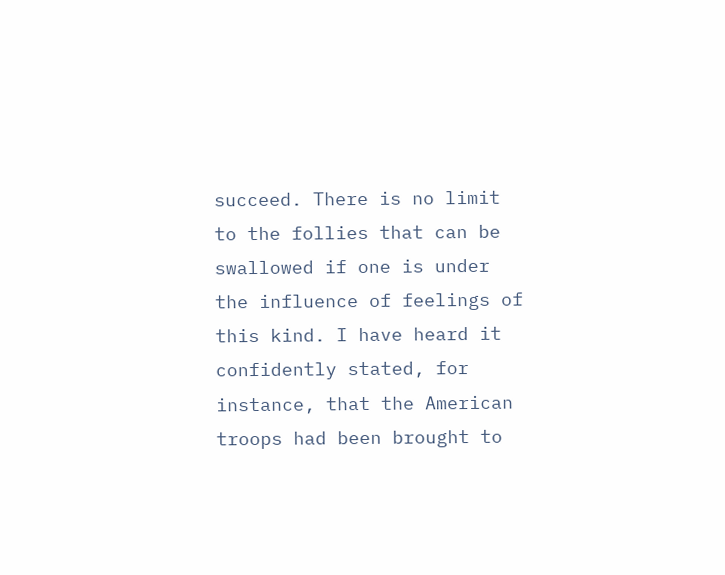succeed. There is no limit to the follies that can be swallowed if one is under the influence of feelings of this kind. I have heard it confidently stated, for instance, that the American troops had been brought to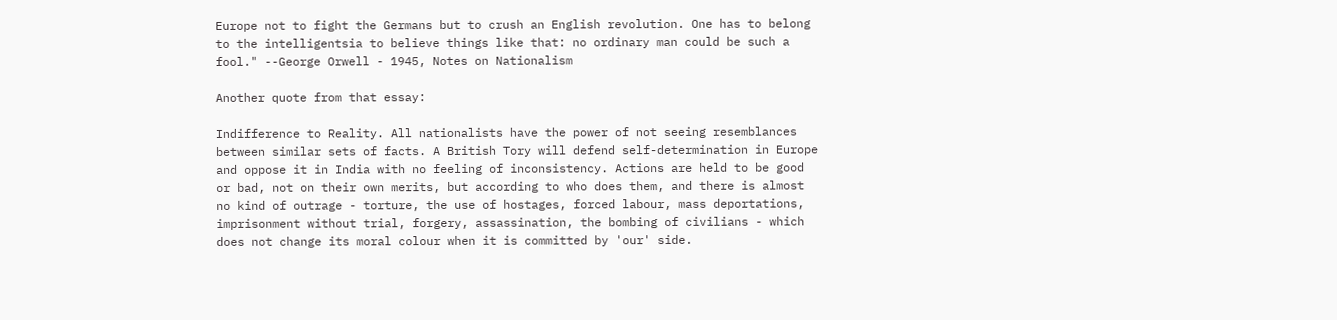Europe not to fight the Germans but to crush an English revolution. One has to belong to the intelligentsia to believe things like that: no ordinary man could be such a fool." --George Orwell - 1945, Notes on Nationalism

Another quote from that essay:

Indifference to Reality. All nationalists have the power of not seeing resemblances between similar sets of facts. A British Tory will defend self-determination in Europe and oppose it in India with no feeling of inconsistency. Actions are held to be good or bad, not on their own merits, but according to who does them, and there is almost no kind of outrage - torture, the use of hostages, forced labour, mass deportations, imprisonment without trial, forgery, assassination, the bombing of civilians - which does not change its moral colour when it is committed by 'our' side.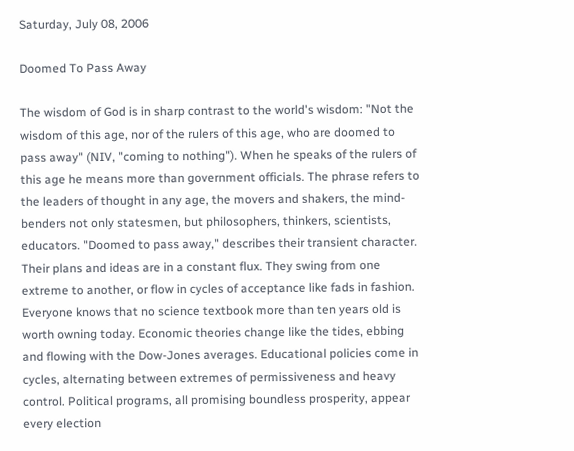Saturday, July 08, 2006

Doomed To Pass Away

The wisdom of God is in sharp contrast to the world's wisdom: "Not the wisdom of this age, nor of the rulers of this age, who are doomed to pass away" (NIV, "coming to nothing"). When he speaks of the rulers of this age he means more than government officials. The phrase refers to the leaders of thought in any age, the movers and shakers, the mind-benders not only statesmen, but philosophers, thinkers, scientists, educators. "Doomed to pass away," describes their transient character. Their plans and ideas are in a constant flux. They swing from one extreme to another, or flow in cycles of acceptance like fads in fashion. Everyone knows that no science textbook more than ten years old is worth owning today. Economic theories change like the tides, ebbing and flowing with the Dow-Jones averages. Educational policies come in cycles, alternating between extremes of permissiveness and heavy control. Political programs, all promising boundless prosperity, appear every election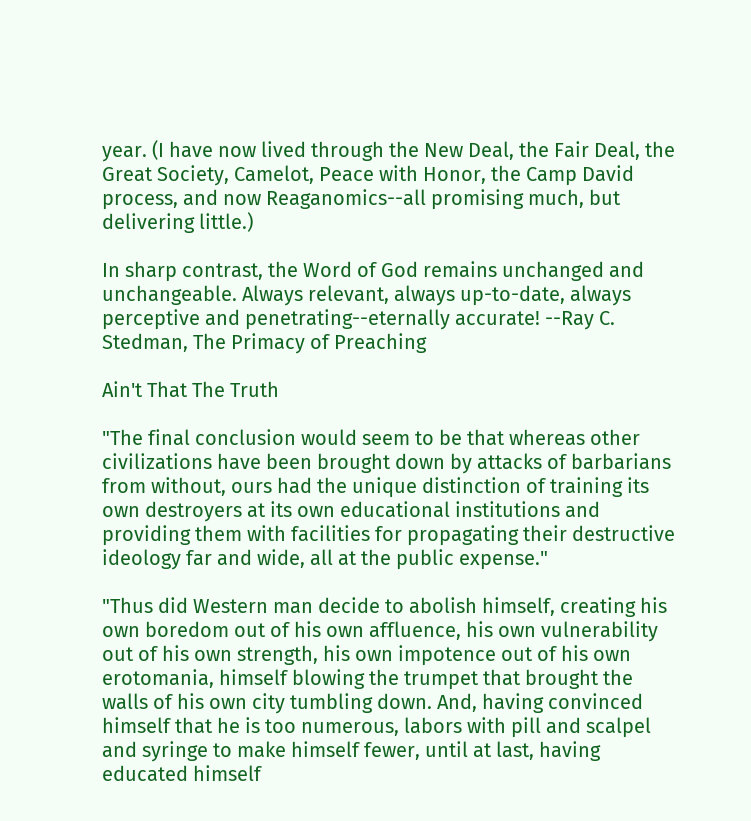year. (I have now lived through the New Deal, the Fair Deal, the Great Society, Camelot, Peace with Honor, the Camp David process, and now Reaganomics--all promising much, but delivering little.)

In sharp contrast, the Word of God remains unchanged and unchangeable. Always relevant, always up-to-date, always perceptive and penetrating--eternally accurate! --Ray C. Stedman, The Primacy of Preaching

Ain't That The Truth

"The final conclusion would seem to be that whereas other civilizations have been brought down by attacks of barbarians from without, ours had the unique distinction of training its own destroyers at its own educational institutions and providing them with facilities for propagating their destructive ideology far and wide, all at the public expense."

"Thus did Western man decide to abolish himself, creating his own boredom out of his own affluence, his own vulnerability out of his own strength, his own impotence out of his own erotomania, himself blowing the trumpet that brought the walls of his own city tumbling down. And, having convinced himself that he is too numerous, labors with pill and scalpel and syringe to make himself fewer, until at last, having educated himself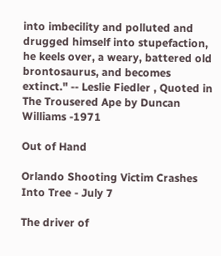into imbecility and polluted and drugged himself into stupefaction, he keels over, a weary, battered old brontosaurus, and becomes extinct." -- Leslie Fiedler , Quoted in The Trousered Ape by Duncan Williams -1971

Out of Hand

Orlando Shooting Victim Crashes Into Tree - July 7

The driver of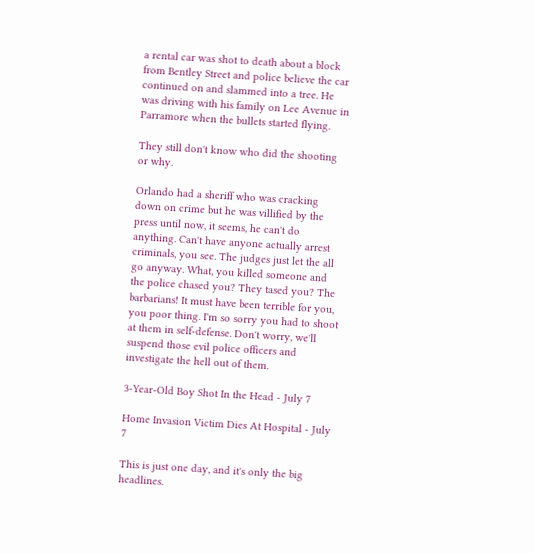a rental car was shot to death about a block from Bentley Street and police believe the car continued on and slammed into a tree. He was driving with his family on Lee Avenue in Parramore when the bullets started flying.

They still don't know who did the shooting or why.

Orlando had a sheriff who was cracking down on crime but he was villified by the press until now, it seems, he can't do anything. Can't have anyone actually arrest criminals, you see. The judges just let the all go anyway. What, you killed someone and the police chased you? They tased you? The barbarians! It must have been terrible for you, you poor thing. I'm so sorry you had to shoot at them in self-defense. Don't worry, we'll suspend those evil police officers and investigate the hell out of them.

3-Year-Old Boy Shot In the Head - July 7

Home Invasion Victim Dies At Hospital - July 7

This is just one day, and it's only the big headlines.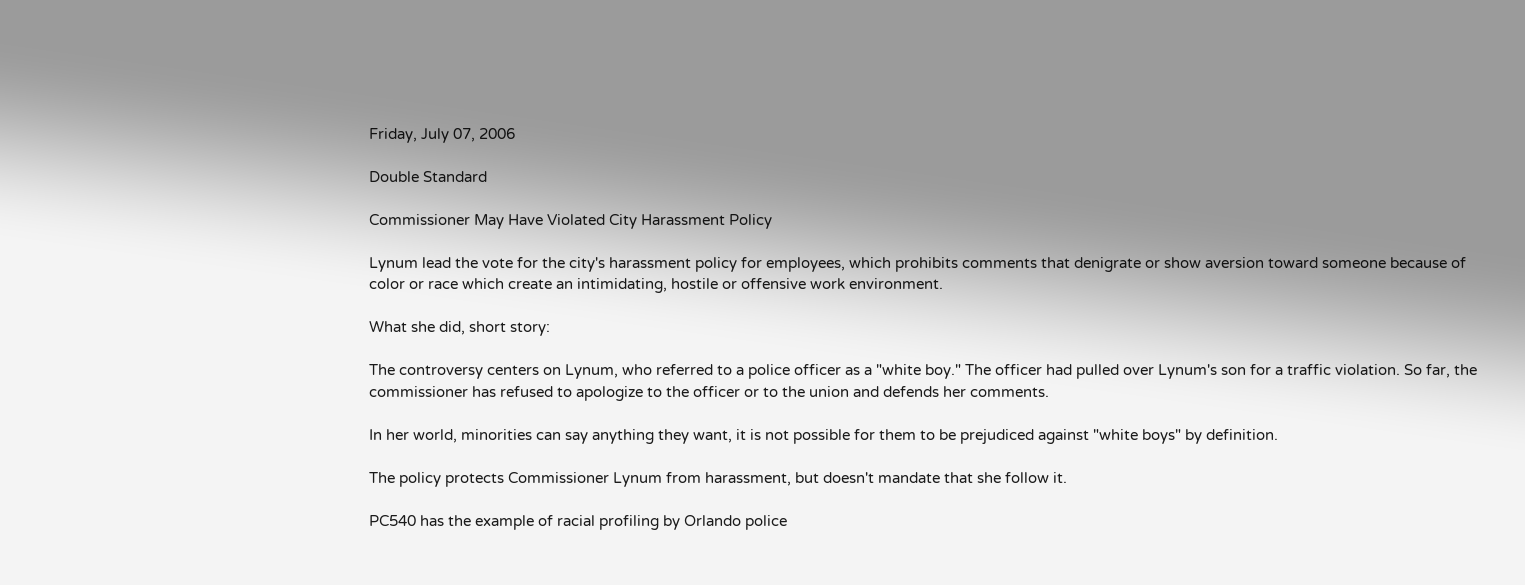Friday, July 07, 2006

Double Standard

Commissioner May Have Violated City Harassment Policy

Lynum lead the vote for the city's harassment policy for employees, which prohibits comments that denigrate or show aversion toward someone because of color or race which create an intimidating, hostile or offensive work environment.

What she did, short story:

The controversy centers on Lynum, who referred to a police officer as a "white boy." The officer had pulled over Lynum's son for a traffic violation. So far, the commissioner has refused to apologize to the officer or to the union and defends her comments.

In her world, minorities can say anything they want, it is not possible for them to be prejudiced against "white boys" by definition.

The policy protects Commissioner Lynum from harassment, but doesn't mandate that she follow it.

PC540 has the example of racial profiling by Orlando police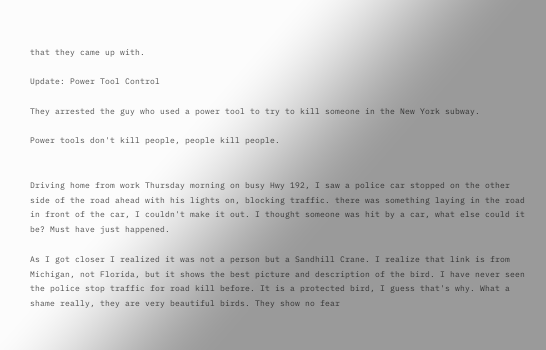that they came up with.

Update: Power Tool Control

They arrested the guy who used a power tool to try to kill someone in the New York subway.

Power tools don't kill people, people kill people.


Driving home from work Thursday morning on busy Hwy 192, I saw a police car stopped on the other side of the road ahead with his lights on, blocking traffic. there was something laying in the road in front of the car, I couldn't make it out. I thought someone was hit by a car, what else could it be? Must have just happened.

As I got closer I realized it was not a person but a Sandhill Crane. I realize that link is from Michigan, not Florida, but it shows the best picture and description of the bird. I have never seen the police stop traffic for road kill before. It is a protected bird, I guess that's why. What a shame really, they are very beautiful birds. They show no fear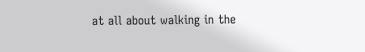at all about walking in the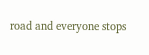road and everyone stops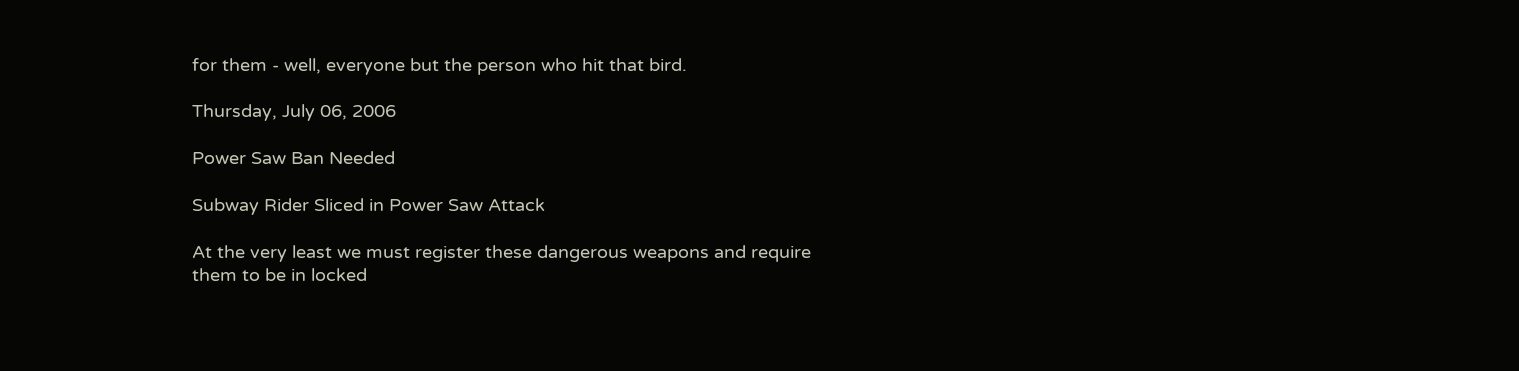for them - well, everyone but the person who hit that bird.

Thursday, July 06, 2006

Power Saw Ban Needed

Subway Rider Sliced in Power Saw Attack

At the very least we must register these dangerous weapons and require them to be in locked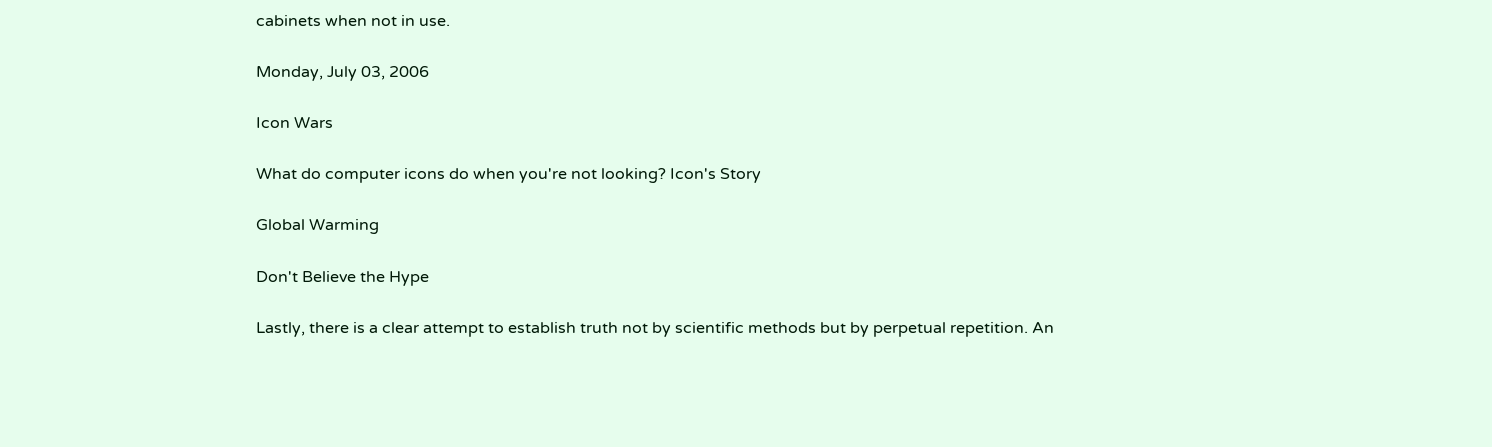cabinets when not in use.

Monday, July 03, 2006

Icon Wars

What do computer icons do when you're not looking? Icon's Story

Global Warming

Don't Believe the Hype

Lastly, there is a clear attempt to establish truth not by scientific methods but by perpetual repetition. An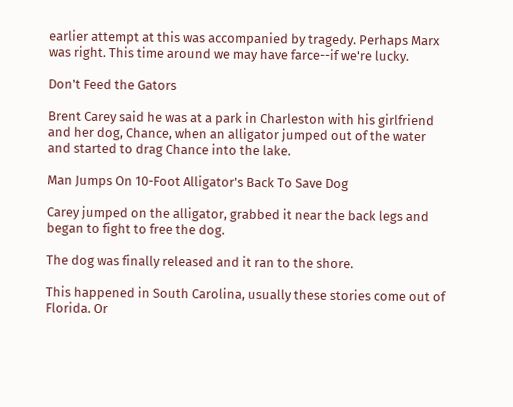earlier attempt at this was accompanied by tragedy. Perhaps Marx was right. This time around we may have farce--if we're lucky.

Don't Feed the Gators

Brent Carey said he was at a park in Charleston with his girlfriend and her dog, Chance, when an alligator jumped out of the water and started to drag Chance into the lake.

Man Jumps On 10-Foot Alligator's Back To Save Dog

Carey jumped on the alligator, grabbed it near the back legs and began to fight to free the dog.

The dog was finally released and it ran to the shore.

This happened in South Carolina, usually these stories come out of Florida. Or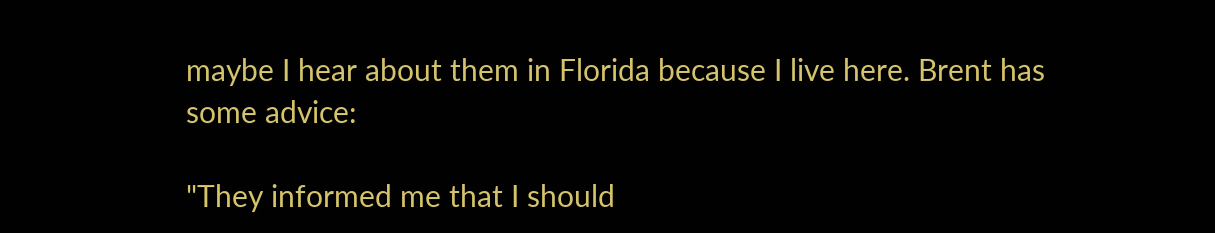maybe I hear about them in Florida because I live here. Brent has some advice:

"They informed me that I should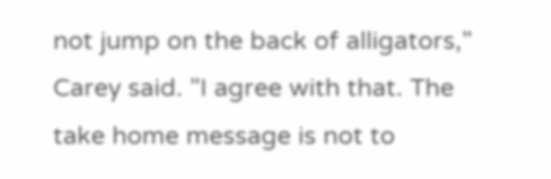not jump on the back of alligators," Carey said. "I agree with that. The take home message is not to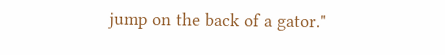jump on the back of a gator."